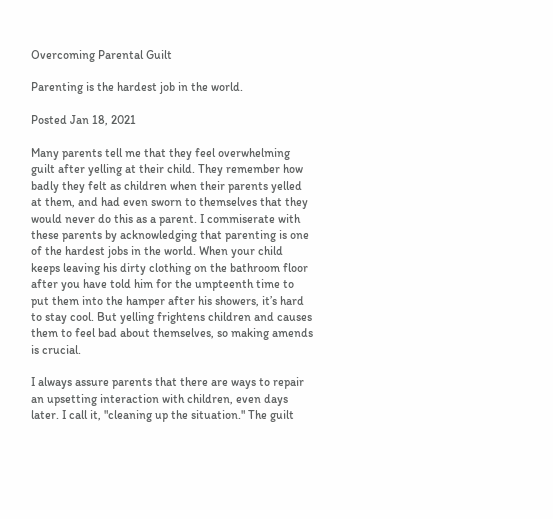Overcoming Parental Guilt

Parenting is the hardest job in the world.

Posted Jan 18, 2021

Many parents tell me that they feel overwhelming guilt after yelling at their child. They remember how badly they felt as children when their parents yelled at them, and had even sworn to themselves that they would never do this as a parent. I commiserate with these parents by acknowledging that parenting is one of the hardest jobs in the world. When your child keeps leaving his dirty clothing on the bathroom floor after you have told him for the umpteenth time to put them into the hamper after his showers, it’s hard to stay cool. But yelling frightens children and causes them to feel bad about themselves, so making amends is crucial.

I always assure parents that there are ways to repair an upsetting interaction with children, even days later. I call it, "cleaning up the situation." The guilt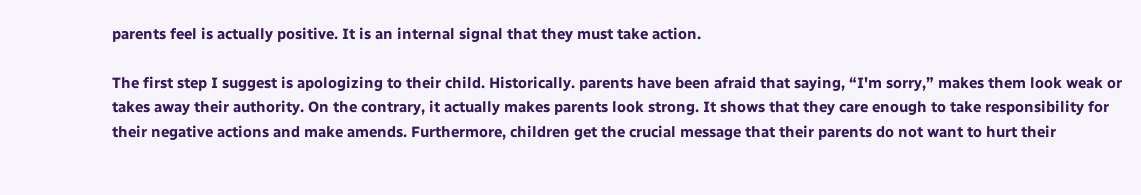parents feel is actually positive. It is an internal signal that they must take action.

The first step I suggest is apologizing to their child. Historically. parents have been afraid that saying, “I'm sorry,” makes them look weak or takes away their authority. On the contrary, it actually makes parents look strong. It shows that they care enough to take responsibility for their negative actions and make amends. Furthermore, children get the crucial message that their parents do not want to hurt their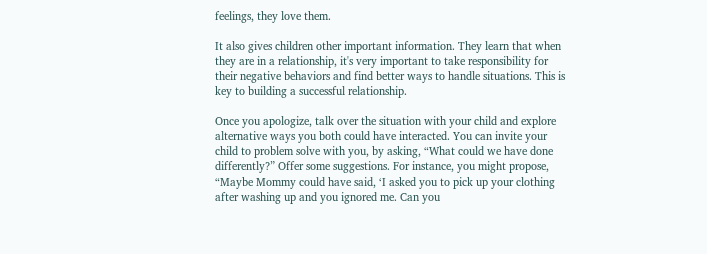feelings, they love them.

It also gives children other important information. They learn that when they are in a relationship, it's very important to take responsibility for their negative behaviors and find better ways to handle situations. This is key to building a successful relationship.

Once you apologize, talk over the situation with your child and explore alternative ways you both could have interacted. You can invite your child to problem solve with you, by asking, “What could we have done differently?” Offer some suggestions. For instance, you might propose, “Maybe Mommy could have said, ‘I asked you to pick up your clothing after washing up and you ignored me. Can you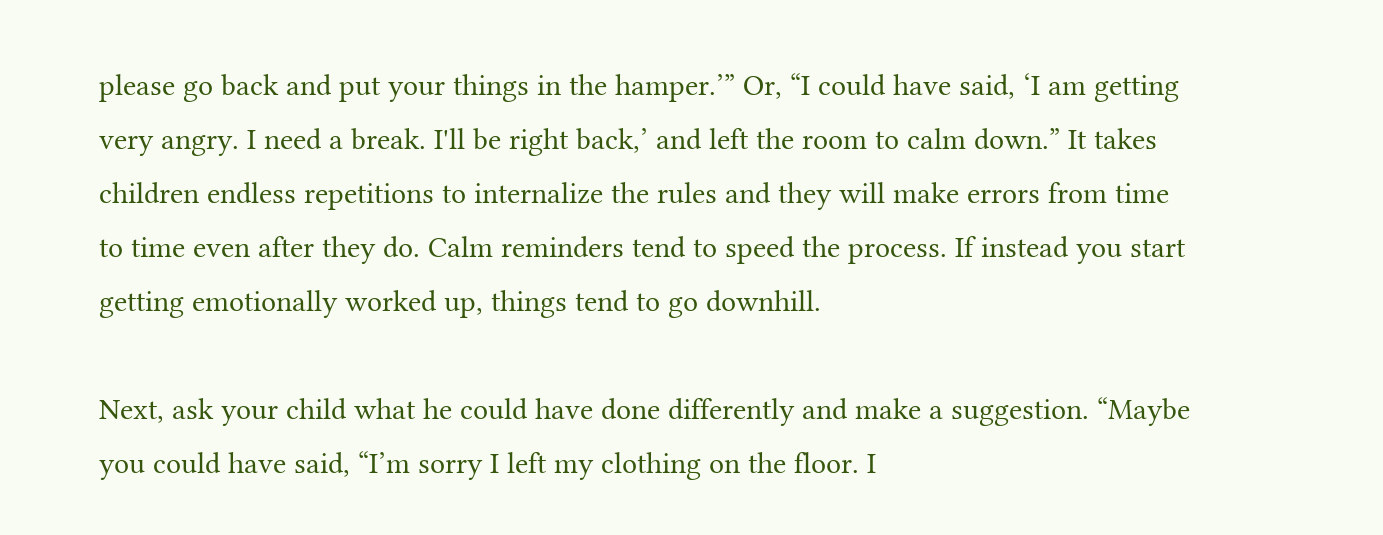please go back and put your things in the hamper.’” Or, “I could have said, ‘I am getting very angry. I need a break. I'll be right back,’ and left the room to calm down.” It takes children endless repetitions to internalize the rules and they will make errors from time to time even after they do. Calm reminders tend to speed the process. If instead you start getting emotionally worked up, things tend to go downhill.

Next, ask your child what he could have done differently and make a suggestion. “Maybe you could have said, “I’m sorry I left my clothing on the floor. I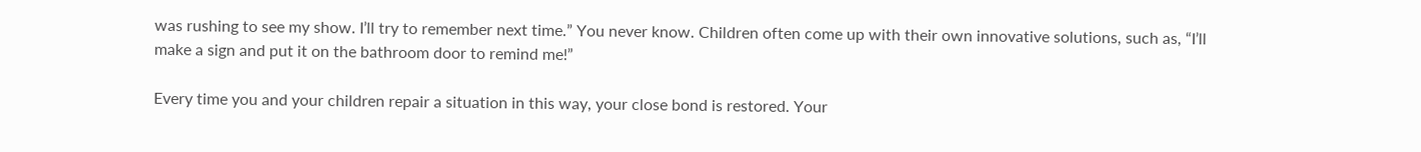was rushing to see my show. I’ll try to remember next time.” You never know. Children often come up with their own innovative solutions, such as, “I’ll make a sign and put it on the bathroom door to remind me!”

Every time you and your children repair a situation in this way, your close bond is restored. Your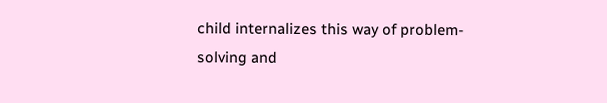child internalizes this way of problem-solving and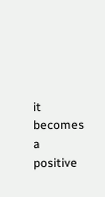it becomes a positive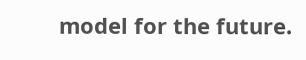model for the future.